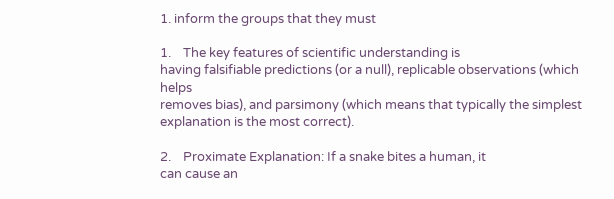1. inform the groups that they must

1.    The key features of scientific understanding is
having falsifiable predictions (or a null), replicable observations (which helps
removes bias), and parsimony (which means that typically the simplest
explanation is the most correct).

2.    Proximate Explanation: If a snake bites a human, it
can cause an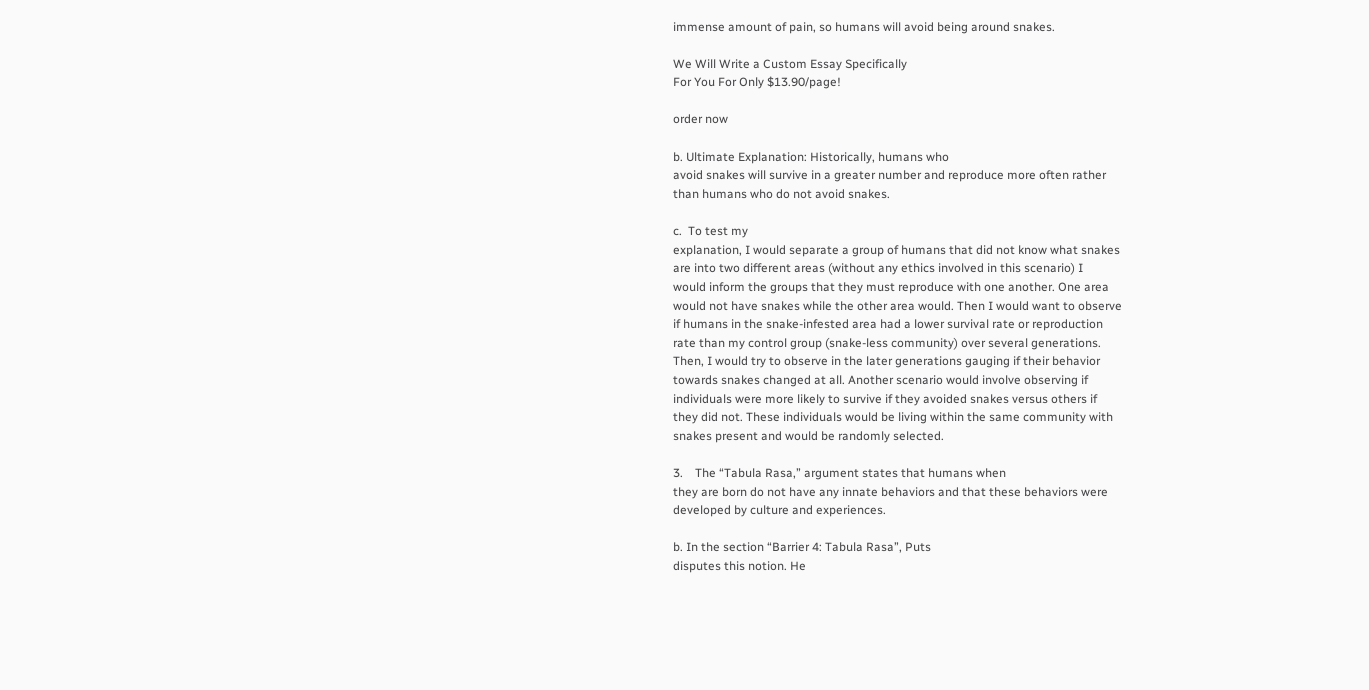immense amount of pain, so humans will avoid being around snakes.

We Will Write a Custom Essay Specifically
For You For Only $13.90/page!

order now

b. Ultimate Explanation: Historically, humans who
avoid snakes will survive in a greater number and reproduce more often rather
than humans who do not avoid snakes.

c.  To test my
explanation, I would separate a group of humans that did not know what snakes
are into two different areas (without any ethics involved in this scenario) I
would inform the groups that they must reproduce with one another. One area
would not have snakes while the other area would. Then I would want to observe
if humans in the snake-infested area had a lower survival rate or reproduction
rate than my control group (snake-less community) over several generations.
Then, I would try to observe in the later generations gauging if their behavior
towards snakes changed at all. Another scenario would involve observing if
individuals were more likely to survive if they avoided snakes versus others if
they did not. These individuals would be living within the same community with
snakes present and would be randomly selected.

3.    The “Tabula Rasa,” argument states that humans when
they are born do not have any innate behaviors and that these behaviors were
developed by culture and experiences.

b. In the section “Barrier 4: Tabula Rasa”, Puts
disputes this notion. He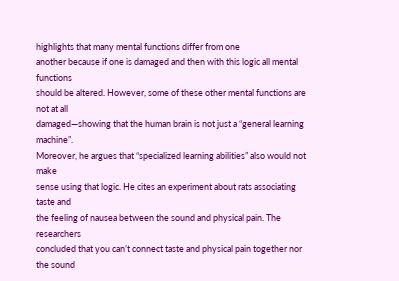highlights that many mental functions differ from one
another because if one is damaged and then with this logic all mental functions
should be altered. However, some of these other mental functions are not at all
damaged—showing that the human brain is not just a “general learning machine”.
Moreover, he argues that “specialized learning abilities” also would not make
sense using that logic. He cites an experiment about rats associating taste and
the feeling of nausea between the sound and physical pain. The researchers
concluded that you can’t connect taste and physical pain together nor the sound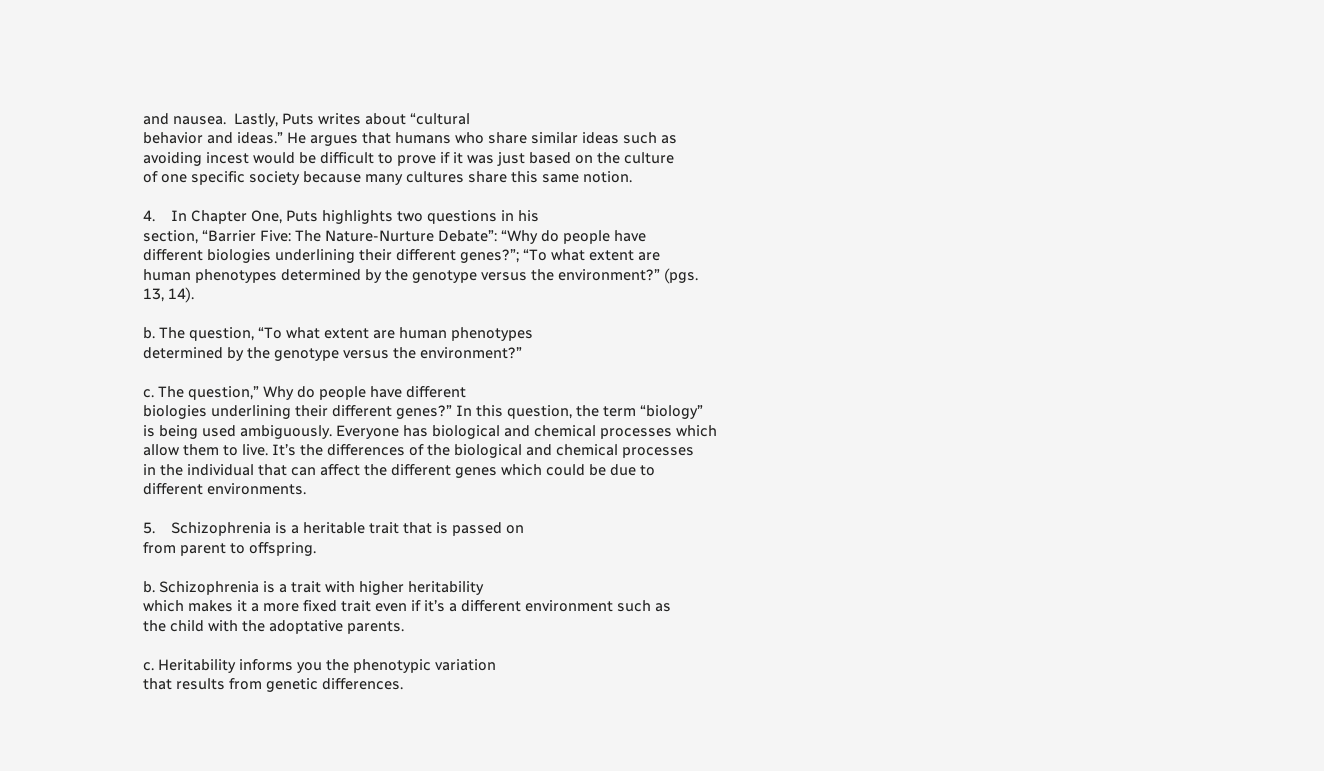and nausea.  Lastly, Puts writes about “cultural
behavior and ideas.” He argues that humans who share similar ideas such as
avoiding incest would be difficult to prove if it was just based on the culture
of one specific society because many cultures share this same notion.

4.    In Chapter One, Puts highlights two questions in his
section, “Barrier Five: The Nature-Nurture Debate”: “Why do people have
different biologies underlining their different genes?”; “To what extent are
human phenotypes determined by the genotype versus the environment?” (pgs.
13, 14).

b. The question, “To what extent are human phenotypes
determined by the genotype versus the environment?”

c. The question,” Why do people have different
biologies underlining their different genes?” In this question, the term “biology”
is being used ambiguously. Everyone has biological and chemical processes which
allow them to live. It’s the differences of the biological and chemical processes
in the individual that can affect the different genes which could be due to
different environments.

5.    Schizophrenia is a heritable trait that is passed on
from parent to offspring.

b. Schizophrenia is a trait with higher heritability
which makes it a more fixed trait even if it’s a different environment such as
the child with the adoptative parents.

c. Heritability informs you the phenotypic variation
that results from genetic differences.